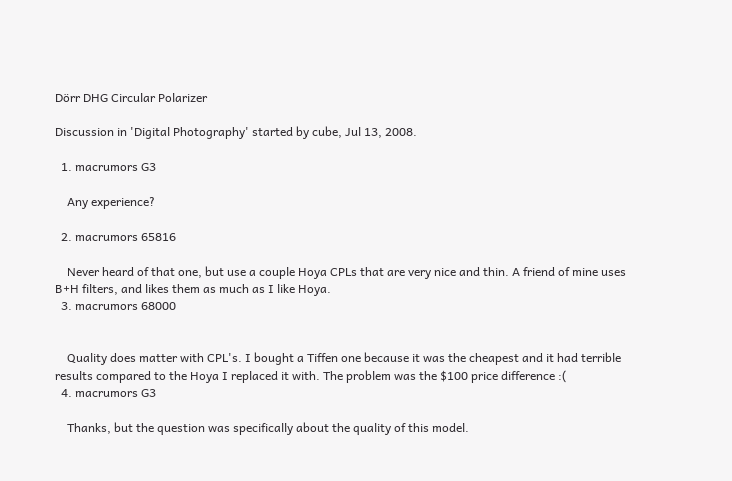Dörr DHG Circular Polarizer

Discussion in 'Digital Photography' started by cube, Jul 13, 2008.

  1. macrumors G3

    Any experience?

  2. macrumors 65816

    Never heard of that one, but use a couple Hoya CPLs that are very nice and thin. A friend of mine uses B+H filters, and likes them as much as I like Hoya.
  3. macrumors 68000


    Quality does matter with CPL's. I bought a Tiffen one because it was the cheapest and it had terrible results compared to the Hoya I replaced it with. The problem was the $100 price difference :(
  4. macrumors G3

    Thanks, but the question was specifically about the quality of this model.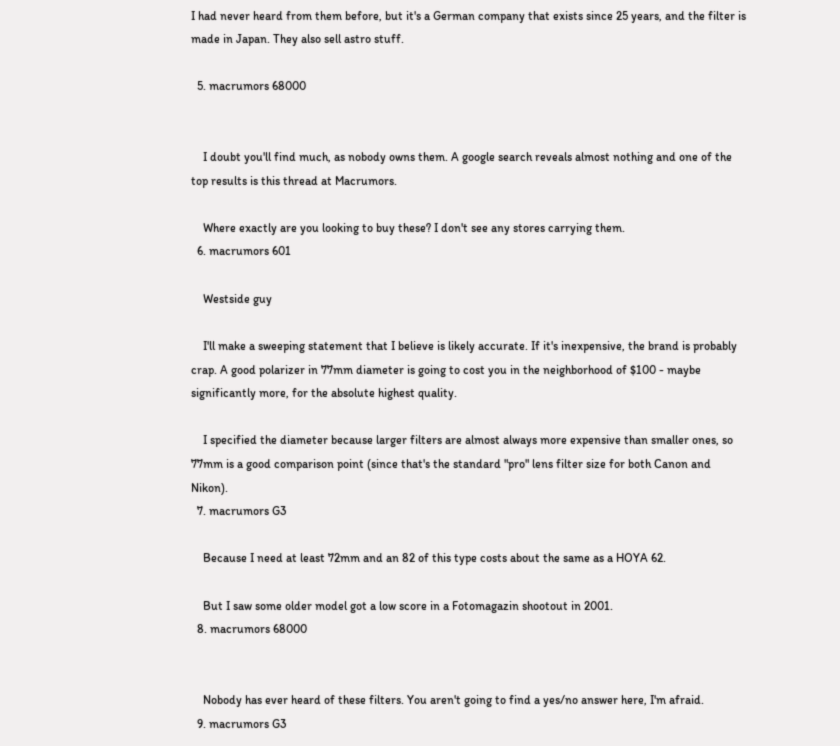I had never heard from them before, but it's a German company that exists since 25 years, and the filter is made in Japan. They also sell astro stuff.

  5. macrumors 68000


    I doubt you'll find much, as nobody owns them. A google search reveals almost nothing and one of the top results is this thread at Macrumors.

    Where exactly are you looking to buy these? I don't see any stores carrying them.
  6. macrumors 601

    Westside guy

    I'll make a sweeping statement that I believe is likely accurate. If it's inexpensive, the brand is probably crap. A good polarizer in 77mm diameter is going to cost you in the neighborhood of $100 - maybe significantly more, for the absolute highest quality.

    I specified the diameter because larger filters are almost always more expensive than smaller ones, so 77mm is a good comparison point (since that's the standard "pro" lens filter size for both Canon and Nikon).
  7. macrumors G3

    Because I need at least 72mm and an 82 of this type costs about the same as a HOYA 62.

    But I saw some older model got a low score in a Fotomagazin shootout in 2001.
  8. macrumors 68000


    Nobody has ever heard of these filters. You aren't going to find a yes/no answer here, I'm afraid.
  9. macrumors G3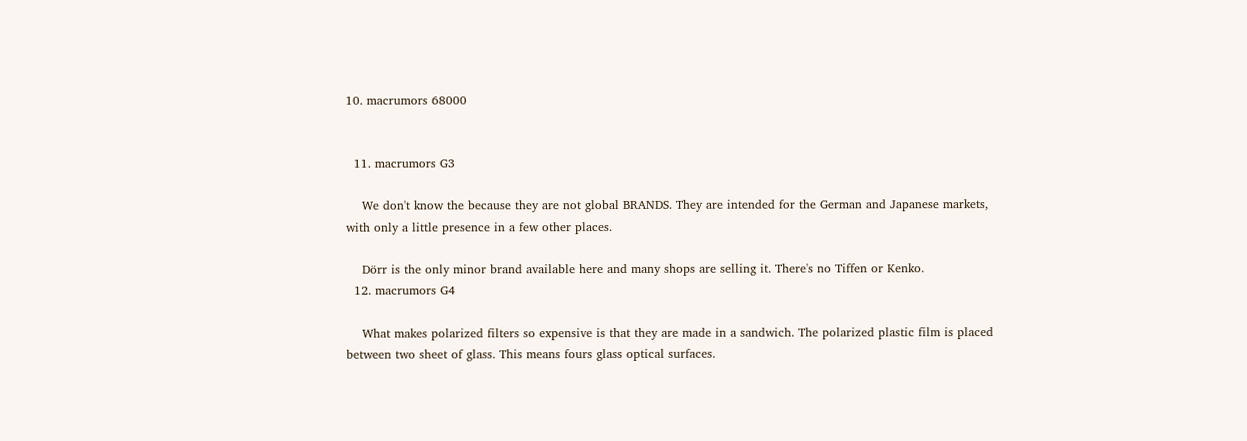10. macrumors 68000


  11. macrumors G3

    We don't know the because they are not global BRANDS. They are intended for the German and Japanese markets, with only a little presence in a few other places.

    Dörr is the only minor brand available here and many shops are selling it. There's no Tiffen or Kenko.
  12. macrumors G4

    What makes polarized filters so expensive is that they are made in a sandwich. The polarized plastic film is placed between two sheet of glass. This means fours glass optical surfaces.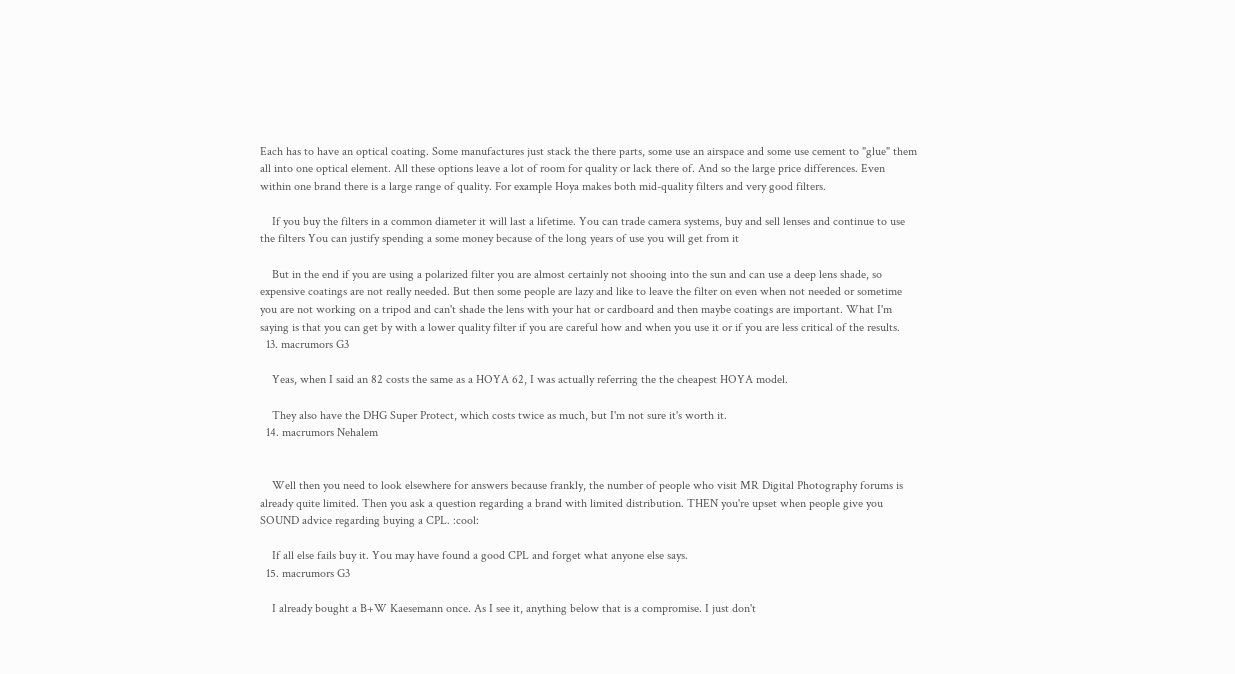Each has to have an optical coating. Some manufactures just stack the there parts, some use an airspace and some use cement to "glue" them all into one optical element. All these options leave a lot of room for quality or lack there of. And so the large price differences. Even within one brand there is a large range of quality. For example Hoya makes both mid-quality filters and very good filters.

    If you buy the filters in a common diameter it will last a lifetime. You can trade camera systems, buy and sell lenses and continue to use the filters You can justify spending a some money because of the long years of use you will get from it

    But in the end if you are using a polarized filter you are almost certainly not shooing into the sun and can use a deep lens shade, so expensive coatings are not really needed. But then some people are lazy and like to leave the filter on even when not needed or sometime you are not working on a tripod and can't shade the lens with your hat or cardboard and then maybe coatings are important. What I'm saying is that you can get by with a lower quality filter if you are careful how and when you use it or if you are less critical of the results.
  13. macrumors G3

    Yeas, when I said an 82 costs the same as a HOYA 62, I was actually referring the the cheapest HOYA model.

    They also have the DHG Super Protect, which costs twice as much, but I'm not sure it's worth it.
  14. macrumors Nehalem


    Well then you need to look elsewhere for answers because frankly, the number of people who visit MR Digital Photography forums is already quite limited. Then you ask a question regarding a brand with limited distribution. THEN you're upset when people give you SOUND advice regarding buying a CPL. :cool:

    If all else fails buy it. You may have found a good CPL and forget what anyone else says.
  15. macrumors G3

    I already bought a B+W Kaesemann once. As I see it, anything below that is a compromise. I just don't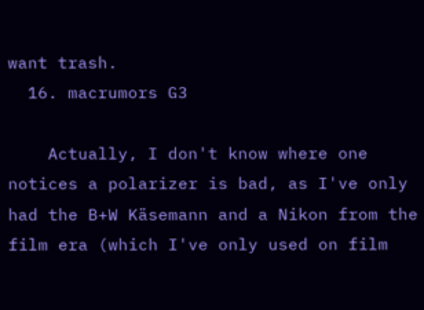want trash.
  16. macrumors G3

    Actually, I don't know where one notices a polarizer is bad, as I've only had the B+W Käsemann and a Nikon from the film era (which I've only used on film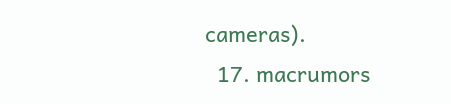cameras).
  17. macrumors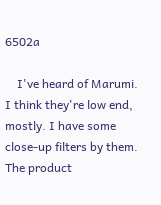6502a

    I've heard of Marumi. I think they're low end, mostly. I have some close-up filters by them. The product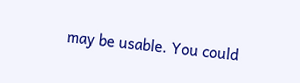may be usable. You could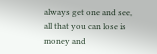always get one and see, all that you can lose is money and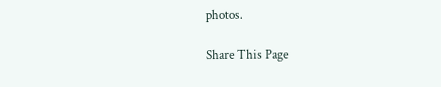photos.

Share This Page